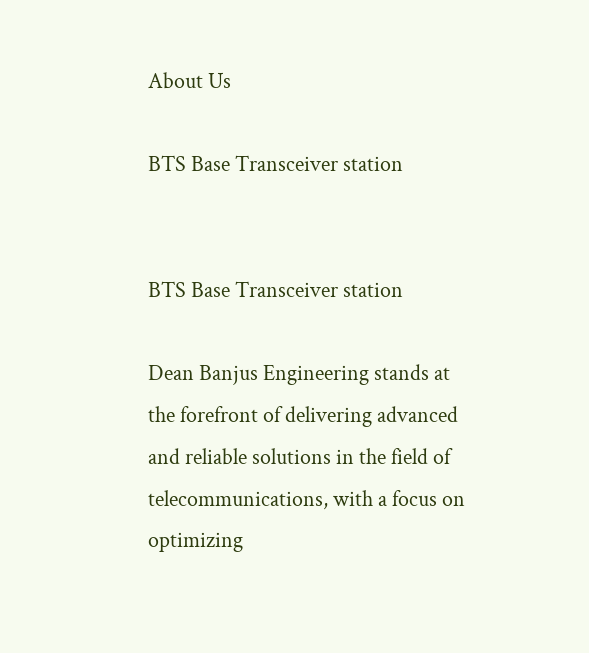About Us

BTS Base Transceiver station


BTS Base Transceiver station

Dean Banjus Engineering stands at the forefront of delivering advanced and reliable solutions in the field of telecommunications, with a focus on optimizing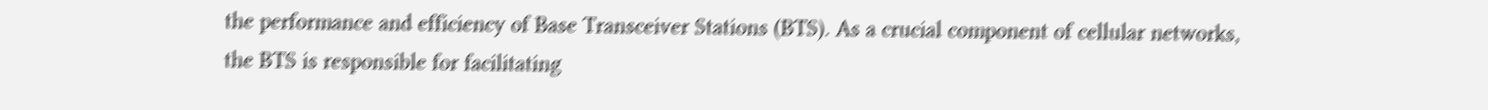the performance and efficiency of Base Transceiver Stations (BTS). As a crucial component of cellular networks, the BTS is responsible for facilitating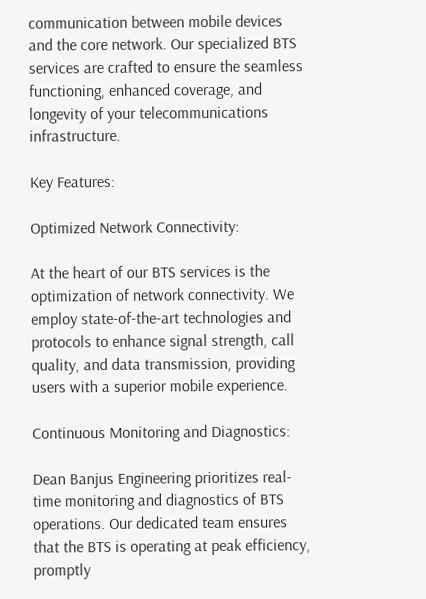communication between mobile devices and the core network. Our specialized BTS services are crafted to ensure the seamless functioning, enhanced coverage, and longevity of your telecommunications infrastructure.

Key Features:

Optimized Network Connectivity:

At the heart of our BTS services is the optimization of network connectivity. We employ state-of-the-art technologies and protocols to enhance signal strength, call quality, and data transmission, providing users with a superior mobile experience.

Continuous Monitoring and Diagnostics:

Dean Banjus Engineering prioritizes real-time monitoring and diagnostics of BTS operations. Our dedicated team ensures that the BTS is operating at peak efficiency, promptly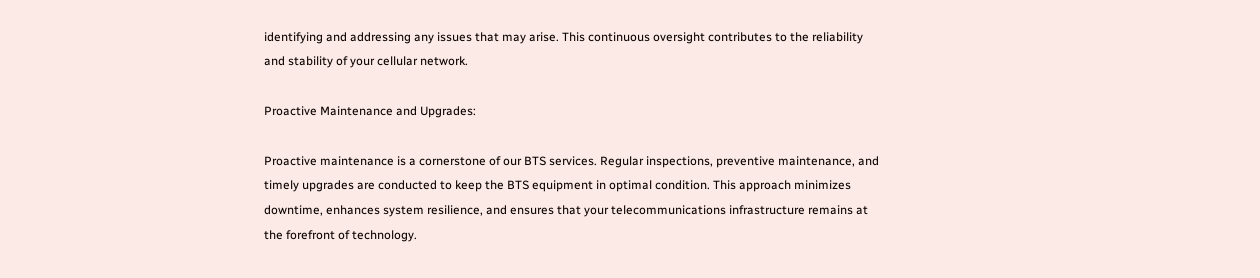identifying and addressing any issues that may arise. This continuous oversight contributes to the reliability and stability of your cellular network.

Proactive Maintenance and Upgrades:

Proactive maintenance is a cornerstone of our BTS services. Regular inspections, preventive maintenance, and timely upgrades are conducted to keep the BTS equipment in optimal condition. This approach minimizes downtime, enhances system resilience, and ensures that your telecommunications infrastructure remains at the forefront of technology.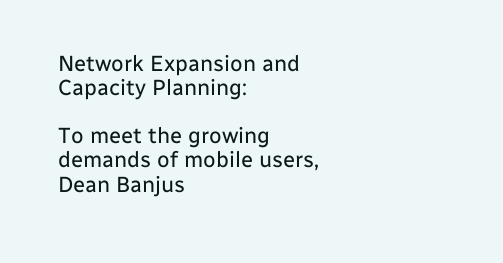Network Expansion and Capacity Planning:

To meet the growing demands of mobile users, Dean Banjus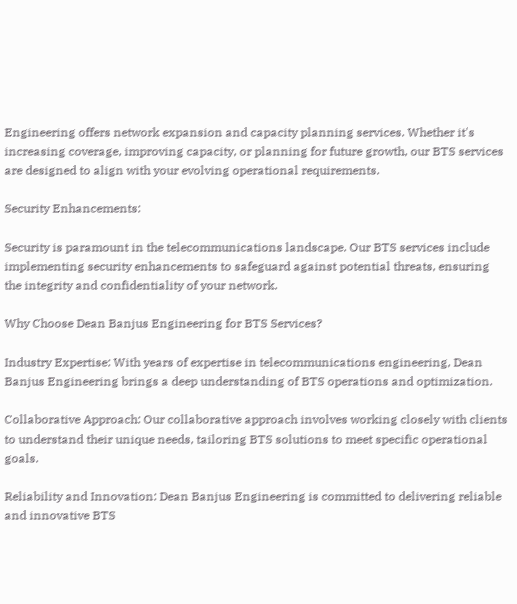Engineering offers network expansion and capacity planning services. Whether it's increasing coverage, improving capacity, or planning for future growth, our BTS services are designed to align with your evolving operational requirements.

Security Enhancements:

Security is paramount in the telecommunications landscape. Our BTS services include implementing security enhancements to safeguard against potential threats, ensuring the integrity and confidentiality of your network.

Why Choose Dean Banjus Engineering for BTS Services?

Industry Expertise: With years of expertise in telecommunications engineering, Dean Banjus Engineering brings a deep understanding of BTS operations and optimization.

Collaborative Approach: Our collaborative approach involves working closely with clients to understand their unique needs, tailoring BTS solutions to meet specific operational goals.

Reliability and Innovation: Dean Banjus Engineering is committed to delivering reliable and innovative BTS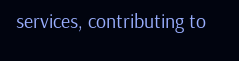services, contributing to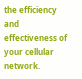the efficiency and effectiveness of your cellular network.